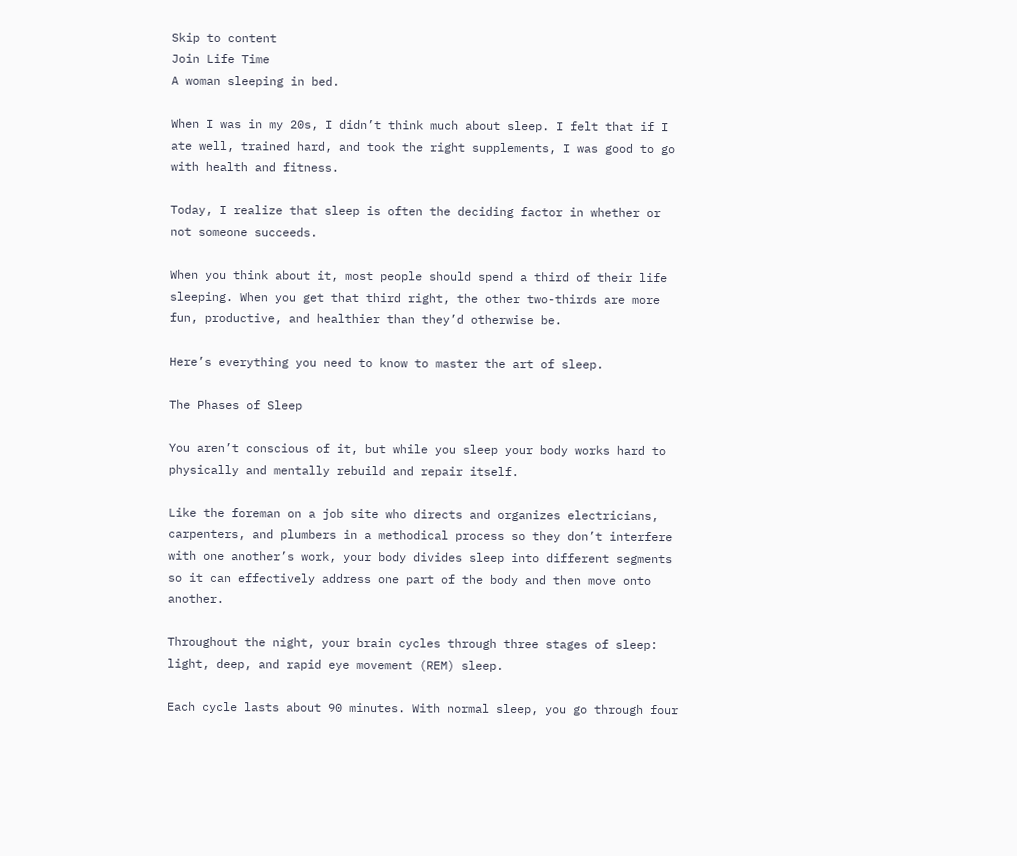Skip to content
Join Life Time
A woman sleeping in bed.

When I was in my 20s, I didn’t think much about sleep. I felt that if I ate well, trained hard, and took the right supplements, I was good to go with health and fitness.

Today, I realize that sleep is often the deciding factor in whether or not someone succeeds.

When you think about it, most people should spend a third of their life sleeping. When you get that third right, the other two-thirds are more fun, productive, and healthier than they’d otherwise be.

Here’s everything you need to know to master the art of sleep.

The Phases of Sleep

You aren’t conscious of it, but while you sleep your body works hard to physically and mentally rebuild and repair itself.

Like the foreman on a job site who directs and organizes electricians, carpenters, and plumbers in a methodical process so they don’t interfere with one another’s work, your body divides sleep into different segments so it can effectively address one part of the body and then move onto another.

Throughout the night, your brain cycles through three stages of sleep: light, deep, and rapid eye movement (REM) sleep.

Each cycle lasts about 90 minutes. With normal sleep, you go through four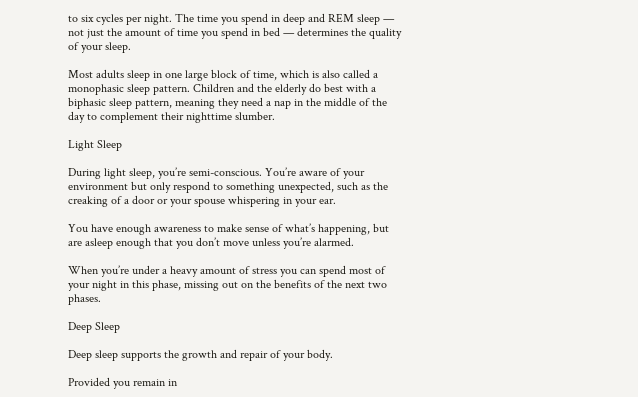to six cycles per night. The time you spend in deep and REM sleep — not just the amount of time you spend in bed — determines the quality of your sleep.

Most adults sleep in one large block of time, which is also called a monophasic sleep pattern. Children and the elderly do best with a biphasic sleep pattern, meaning they need a nap in the middle of the day to complement their nighttime slumber.

Light Sleep

During light sleep, you’re semi-conscious. You’re aware of your environment but only respond to something unexpected, such as the creaking of a door or your spouse whispering in your ear.

You have enough awareness to make sense of what’s happening, but are asleep enough that you don’t move unless you’re alarmed.

When you’re under a heavy amount of stress you can spend most of your night in this phase, missing out on the benefits of the next two phases.

Deep Sleep

Deep sleep supports the growth and repair of your body.

Provided you remain in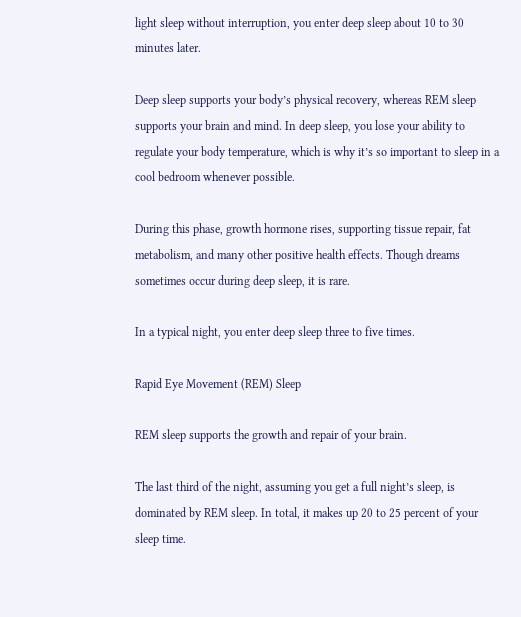light sleep without interruption, you enter deep sleep about 10 to 30 minutes later.

Deep sleep supports your body’s physical recovery, whereas REM sleep supports your brain and mind. In deep sleep, you lose your ability to regulate your body temperature, which is why it’s so important to sleep in a cool bedroom whenever possible.

During this phase, growth hormone rises, supporting tissue repair, fat metabolism, and many other positive health effects. Though dreams sometimes occur during deep sleep, it is rare.

In a typical night, you enter deep sleep three to five times.

Rapid Eye Movement (REM) Sleep

REM sleep supports the growth and repair of your brain.

The last third of the night, assuming you get a full night’s sleep, is dominated by REM sleep. In total, it makes up 20 to 25 percent of your sleep time.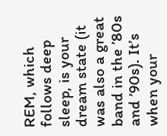REM, which follows deep sleep, is your dream state (it was also a great band in the ’80s and ’90s). It’s when your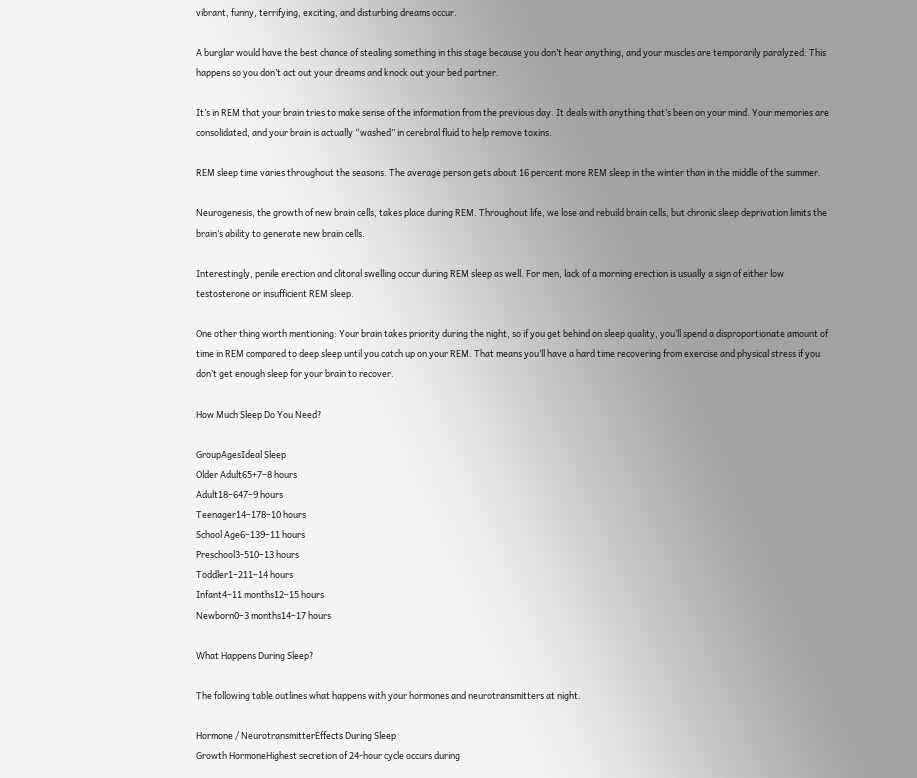vibrant, funny, terrifying, exciting, and disturbing dreams occur.

A burglar would have the best chance of stealing something in this stage because you don’t hear anything, and your muscles are temporarily paralyzed. This happens so you don’t act out your dreams and knock out your bed partner.

It’s in REM that your brain tries to make sense of the information from the previous day. It deals with anything that’s been on your mind. Your memories are consolidated, and your brain is actually “washed” in cerebral fluid to help remove toxins.

REM sleep time varies throughout the seasons. The average person gets about 16 percent more REM sleep in the winter than in the middle of the summer.

Neurogenesis, the growth of new brain cells, takes place during REM. Throughout life, we lose and rebuild brain cells, but chronic sleep deprivation limits the brain’s ability to generate new brain cells.

Interestingly, penile erection and clitoral swelling occur during REM sleep as well. For men, lack of a morning erection is usually a sign of either low testosterone or insufficient REM sleep.

One other thing worth mentioning: Your brain takes priority during the night, so if you get behind on sleep quality, you’ll spend a disproportionate amount of time in REM compared to deep sleep until you catch up on your REM. That means you’ll have a hard time recovering from exercise and physical stress if you don’t get enough sleep for your brain to recover.

How Much Sleep Do You Need?

GroupAgesIdeal Sleep
Older Adult65+7–8 hours
Adult18–647–9 hours
Teenager14–178–10 hours
School Age6–139–11 hours
Preschool3-510–13 hours
Toddler1–211–14 hours
Infant4–11 months12–15 hours
Newborn0–3 months14–17 hours

What Happens During Sleep?

The following table outlines what happens with your hormones and neurotransmitters at night.

Hormone / NeurotransmitterEffects During Sleep
Growth HormoneHighest secretion of 24-hour cycle occurs during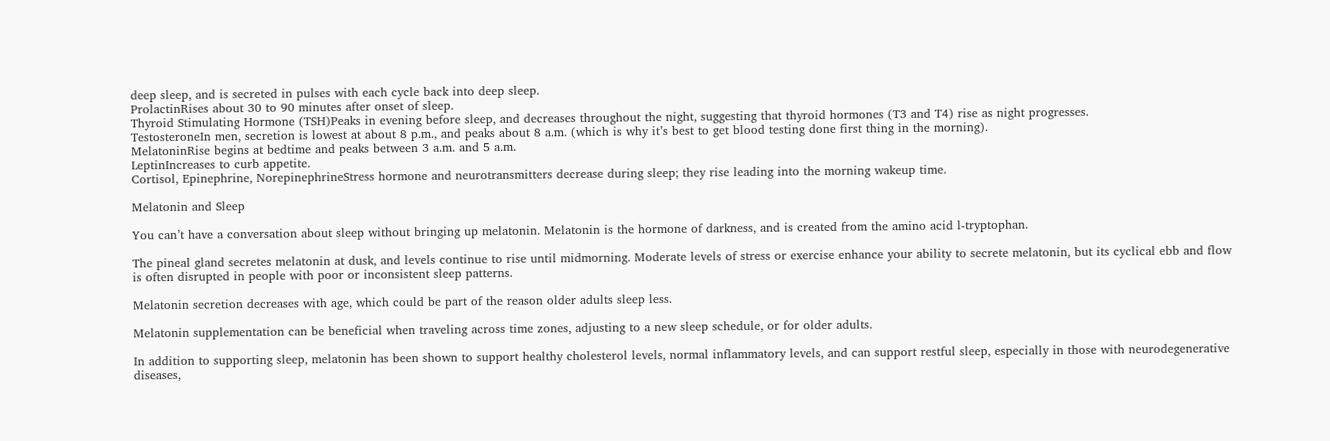deep sleep, and is secreted in pulses with each cycle back into deep sleep.
ProlactinRises about 30 to 90 minutes after onset of sleep.
Thyroid Stimulating Hormone (TSH)Peaks in evening before sleep, and decreases throughout the night, suggesting that thyroid hormones (T3 and T4) rise as night progresses.
TestosteroneIn men, secretion is lowest at about 8 p.m., and peaks about 8 a.m. (which is why it’s best to get blood testing done first thing in the morning).
MelatoninRise begins at bedtime and peaks between 3 a.m. and 5 a.m.
LeptinIncreases to curb appetite.
Cortisol, Epinephrine, NorepinephrineStress hormone and neurotransmitters decrease during sleep; they rise leading into the morning wakeup time.

Melatonin and Sleep

You can’t have a conversation about sleep without bringing up melatonin. Melatonin is the hormone of darkness, and is created from the amino acid l-tryptophan.

The pineal gland secretes melatonin at dusk, and levels continue to rise until midmorning. Moderate levels of stress or exercise enhance your ability to secrete melatonin, but its cyclical ebb and flow is often disrupted in people with poor or inconsistent sleep patterns.

Melatonin secretion decreases with age, which could be part of the reason older adults sleep less.

Melatonin supplementation can be beneficial when traveling across time zones, adjusting to a new sleep schedule, or for older adults.

In addition to supporting sleep, melatonin has been shown to support healthy cholesterol levels, normal inflammatory levels, and can support restful sleep, especially in those with neurodegenerative diseases,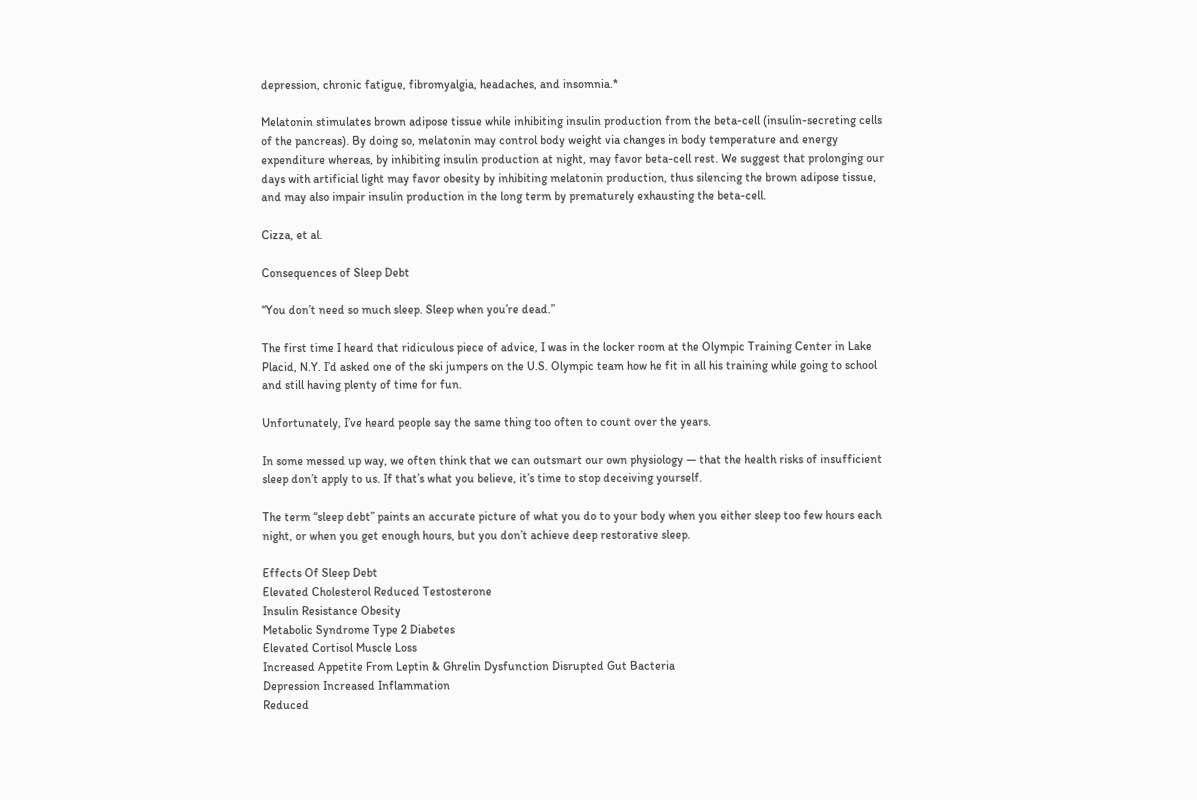depression, chronic fatigue, fibromyalgia, headaches, and insomnia.*

Melatonin stimulates brown adipose tissue while inhibiting insulin production from the beta-cell (insulin-secreting cells of the pancreas). By doing so, melatonin may control body weight via changes in body temperature and energy expenditure whereas, by inhibiting insulin production at night, may favor beta-cell rest. We suggest that prolonging our days with artificial light may favor obesity by inhibiting melatonin production, thus silencing the brown adipose tissue, and may also impair insulin production in the long term by prematurely exhausting the beta-cell.

Cizza, et al.

Consequences of Sleep Debt

“You don’t need so much sleep. Sleep when you’re dead.”

The first time I heard that ridiculous piece of advice, I was in the locker room at the Olympic Training Center in Lake Placid, N.Y. I’d asked one of the ski jumpers on the U.S. Olympic team how he fit in all his training while going to school and still having plenty of time for fun.

Unfortunately, I’ve heard people say the same thing too often to count over the years.

In some messed up way, we often think that we can outsmart our own physiology — that the health risks of insufficient sleep don’t apply to us. If that’s what you believe, it’s time to stop deceiving yourself.

The term “sleep debt” paints an accurate picture of what you do to your body when you either sleep too few hours each night, or when you get enough hours, but you don’t achieve deep restorative sleep.

Effects Of Sleep Debt
Elevated Cholesterol Reduced Testosterone
Insulin Resistance Obesity
Metabolic Syndrome Type 2 Diabetes
Elevated Cortisol Muscle Loss
Increased Appetite From Leptin & Ghrelin Dysfunction Disrupted Gut Bacteria
Depression Increased Inflammation
Reduced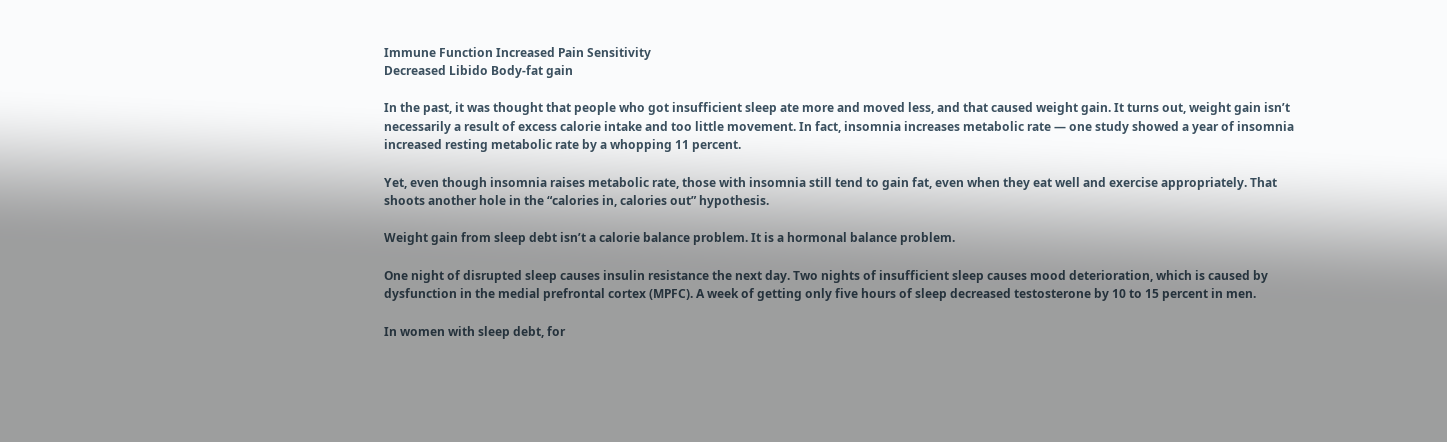Immune Function Increased Pain Sensitivity
Decreased Libido Body-fat gain

In the past, it was thought that people who got insufficient sleep ate more and moved less, and that caused weight gain. It turns out, weight gain isn’t necessarily a result of excess calorie intake and too little movement. In fact, insomnia increases metabolic rate — one study showed a year of insomnia increased resting metabolic rate by a whopping 11 percent.

Yet, even though insomnia raises metabolic rate, those with insomnia still tend to gain fat, even when they eat well and exercise appropriately. That shoots another hole in the “calories in, calories out” hypothesis.

Weight gain from sleep debt isn’t a calorie balance problem. It is a hormonal balance problem.

One night of disrupted sleep causes insulin resistance the next day. Two nights of insufficient sleep causes mood deterioration, which is caused by dysfunction in the medial prefrontal cortex (MPFC). A week of getting only five hours of sleep decreased testosterone by 10 to 15 percent in men.

In women with sleep debt, for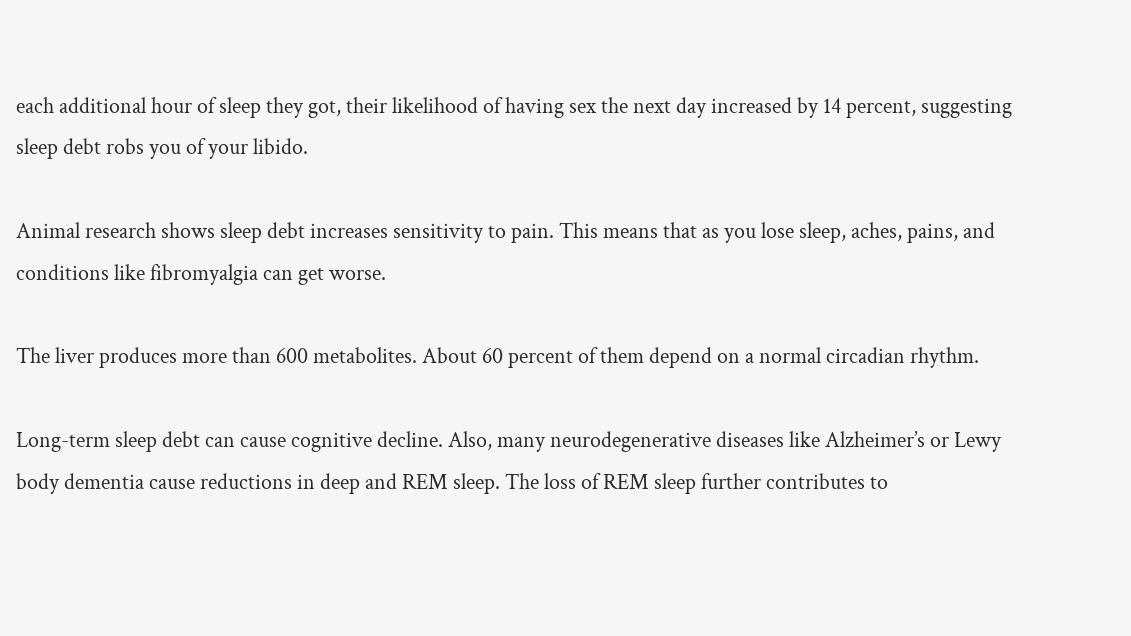each additional hour of sleep they got, their likelihood of having sex the next day increased by 14 percent, suggesting sleep debt robs you of your libido.

Animal research shows sleep debt increases sensitivity to pain. This means that as you lose sleep, aches, pains, and conditions like fibromyalgia can get worse.

The liver produces more than 600 metabolites. About 60 percent of them depend on a normal circadian rhythm.

Long-term sleep debt can cause cognitive decline. Also, many neurodegenerative diseases like Alzheimer’s or Lewy body dementia cause reductions in deep and REM sleep. The loss of REM sleep further contributes to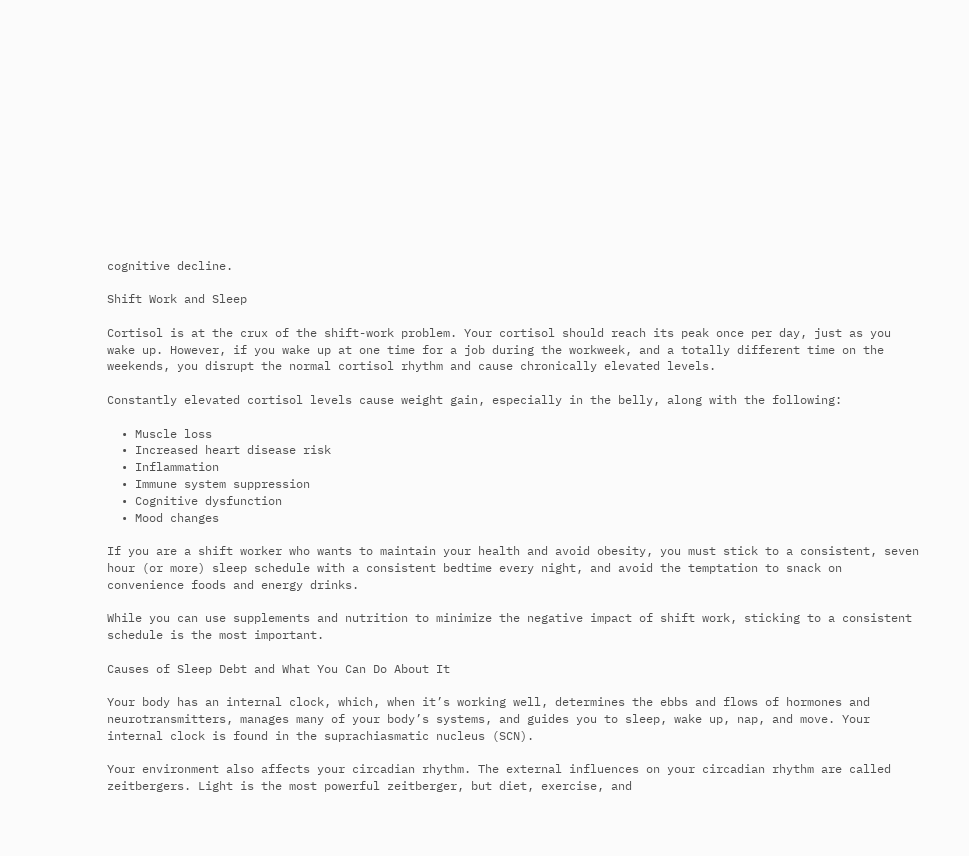cognitive decline.

Shift Work and Sleep

Cortisol is at the crux of the shift-work problem. Your cortisol should reach its peak once per day, just as you wake up. However, if you wake up at one time for a job during the workweek, and a totally different time on the weekends, you disrupt the normal cortisol rhythm and cause chronically elevated levels.

Constantly elevated cortisol levels cause weight gain, especially in the belly, along with the following:

  • Muscle loss
  • Increased heart disease risk
  • Inflammation
  • Immune system suppression
  • Cognitive dysfunction
  • Mood changes

If you are a shift worker who wants to maintain your health and avoid obesity, you must stick to a consistent, seven hour (or more) sleep schedule with a consistent bedtime every night, and avoid the temptation to snack on convenience foods and energy drinks.

While you can use supplements and nutrition to minimize the negative impact of shift work, sticking to a consistent schedule is the most important.

Causes of Sleep Debt and What You Can Do About It

Your body has an internal clock, which, when it’s working well, determines the ebbs and flows of hormones and neurotransmitters, manages many of your body’s systems, and guides you to sleep, wake up, nap, and move. Your internal clock is found in the suprachiasmatic nucleus (SCN).

Your environment also affects your circadian rhythm. The external influences on your circadian rhythm are called zeitbergers. Light is the most powerful zeitberger, but diet, exercise, and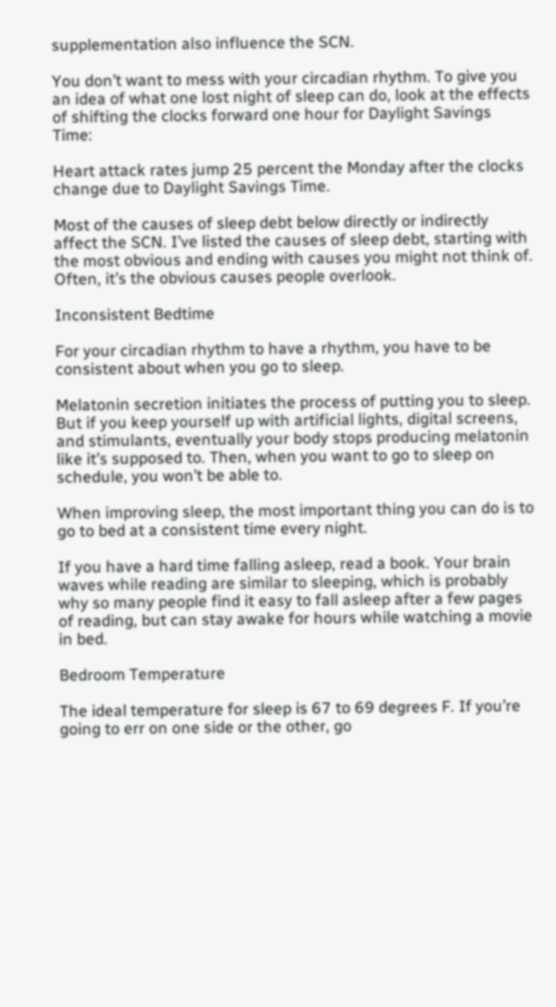supplementation also influence the SCN.

You don’t want to mess with your circadian rhythm. To give you an idea of what one lost night of sleep can do, look at the effects of shifting the clocks forward one hour for Daylight Savings Time:

Heart attack rates jump 25 percent the Monday after the clocks change due to Daylight Savings Time.

Most of the causes of sleep debt below directly or indirectly affect the SCN. I’ve listed the causes of sleep debt, starting with the most obvious and ending with causes you might not think of. Often, it’s the obvious causes people overlook.

Inconsistent Bedtime

For your circadian rhythm to have a rhythm, you have to be consistent about when you go to sleep.

Melatonin secretion initiates the process of putting you to sleep. But if you keep yourself up with artificial lights, digital screens, and stimulants, eventually your body stops producing melatonin like it’s supposed to. Then, when you want to go to sleep on schedule, you won’t be able to.

When improving sleep, the most important thing you can do is to go to bed at a consistent time every night.

If you have a hard time falling asleep, read a book. Your brain waves while reading are similar to sleeping, which is probably why so many people find it easy to fall asleep after a few pages of reading, but can stay awake for hours while watching a movie in bed.

Bedroom Temperature

The ideal temperature for sleep is 67 to 69 degrees F. If you’re going to err on one side or the other, go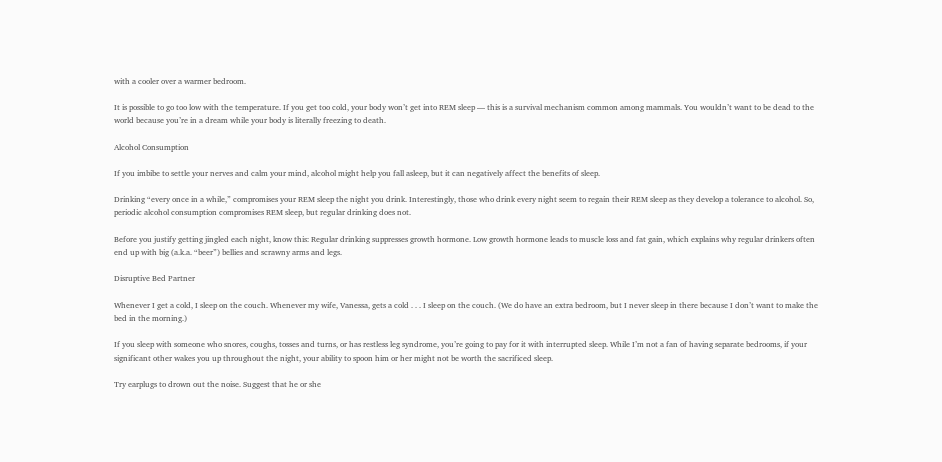with a cooler over a warmer bedroom.

It is possible to go too low with the temperature. If you get too cold, your body won’t get into REM sleep — this is a survival mechanism common among mammals. You wouldn’t want to be dead to the world because you’re in a dream while your body is literally freezing to death.

Alcohol Consumption

If you imbibe to settle your nerves and calm your mind, alcohol might help you fall asleep, but it can negatively affect the benefits of sleep.

Drinking “every once in a while,” compromises your REM sleep the night you drink. Interestingly, those who drink every night seem to regain their REM sleep as they develop a tolerance to alcohol. So, periodic alcohol consumption compromises REM sleep, but regular drinking does not.

Before you justify getting jingled each night, know this: Regular drinking suppresses growth hormone. Low growth hormone leads to muscle loss and fat gain, which explains why regular drinkers often end up with big (a.k.a. “beer”) bellies and scrawny arms and legs.

Disruptive Bed Partner

Whenever I get a cold, I sleep on the couch. Whenever my wife, Vanessa, gets a cold . . . I sleep on the couch. (We do have an extra bedroom, but I never sleep in there because I don’t want to make the bed in the morning.)

If you sleep with someone who snores, coughs, tosses and turns, or has restless leg syndrome, you’re going to pay for it with interrupted sleep. While I’m not a fan of having separate bedrooms, if your significant other wakes you up throughout the night, your ability to spoon him or her might not be worth the sacrificed sleep.

Try earplugs to drown out the noise. Suggest that he or she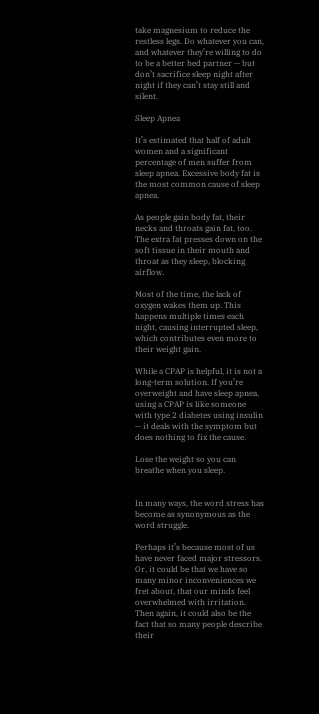take magnesium to reduce the restless legs. Do whatever you can, and whatever they’re willing to do to be a better bed partner — but don’t sacrifice sleep night after night if they can’t stay still and silent.

Sleep Apnea

It’s estimated that half of adult women and a significant percentage of men suffer from sleep apnea. Excessive body fat is the most common cause of sleep apnea.

As people gain body fat, their necks and throats gain fat, too. The extra fat presses down on the soft tissue in their mouth and throat as they sleep, blocking airflow.

Most of the time, the lack of oxygen wakes them up. This happens multiple times each night, causing interrupted sleep, which contributes even more to their weight gain.

While a CPAP is helpful, it is not a long-term solution. If you’re overweight and have sleep apnea, using a CPAP is like someone with type 2 diabetes using insulin — it deals with the symptom but does nothing to fix the cause.

Lose the weight so you can breathe when you sleep.


In many ways, the word stress has become as synonymous as the word struggle.

Perhaps it’s because most of us have never faced major stressors. Or, it could be that we have so many minor inconveniences we fret about, that our minds feel overwhelmed with irritation. Then again, it could also be the fact that so many people describe their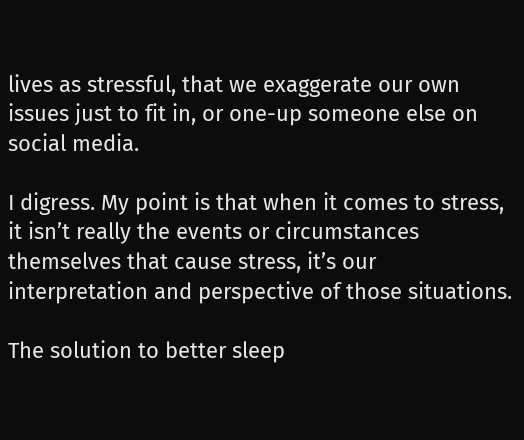lives as stressful, that we exaggerate our own issues just to fit in, or one-up someone else on social media.

I digress. My point is that when it comes to stress, it isn’t really the events or circumstances themselves that cause stress, it’s our interpretation and perspective of those situations.

The solution to better sleep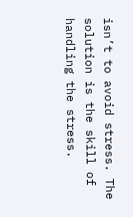isn’t to avoid stress. The solution is the skill of handling the stress.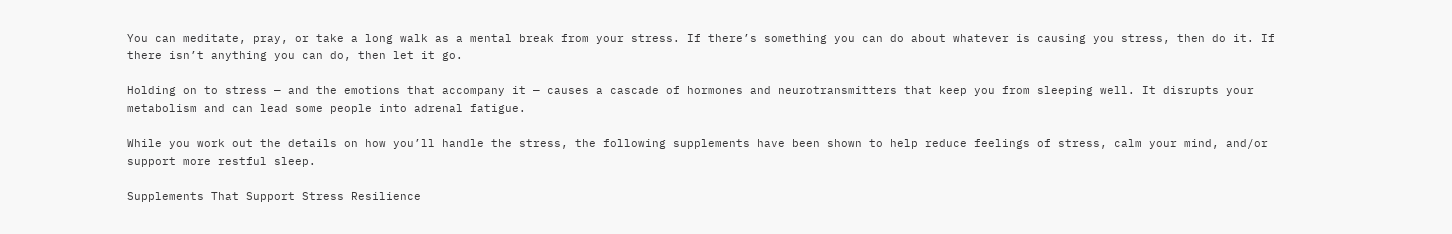You can meditate, pray, or take a long walk as a mental break from your stress. If there’s something you can do about whatever is causing you stress, then do it. If there isn’t anything you can do, then let it go.

Holding on to stress — and the emotions that accompany it — causes a cascade of hormones and neurotransmitters that keep you from sleeping well. It disrupts your metabolism and can lead some people into adrenal fatigue.

While you work out the details on how you’ll handle the stress, the following supplements have been shown to help reduce feelings of stress, calm your mind, and/or support more restful sleep.

Supplements That Support Stress Resilience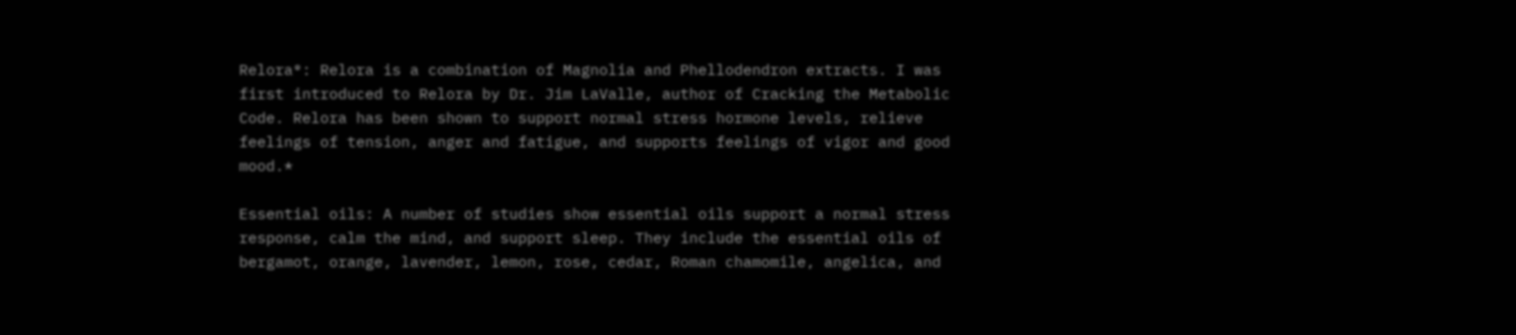Relora®: Relora is a combination of Magnolia and Phellodendron extracts. I was first introduced to Relora by Dr. Jim LaValle, author of Cracking the Metabolic Code. Relora has been shown to support normal stress hormone levels, relieve feelings of tension, anger and fatigue, and supports feelings of vigor and good mood.*

Essential oils: A number of studies show essential oils support a normal stress response, calm the mind, and support sleep. They include the essential oils of bergamot, orange, lavender, lemon, rose, cedar, Roman chamomile, angelica, and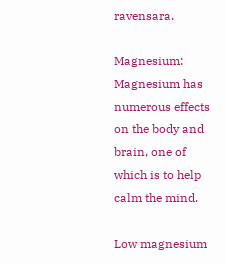ravensara.

Magnesium: Magnesium has numerous effects on the body and brain, one of which is to help calm the mind.

Low magnesium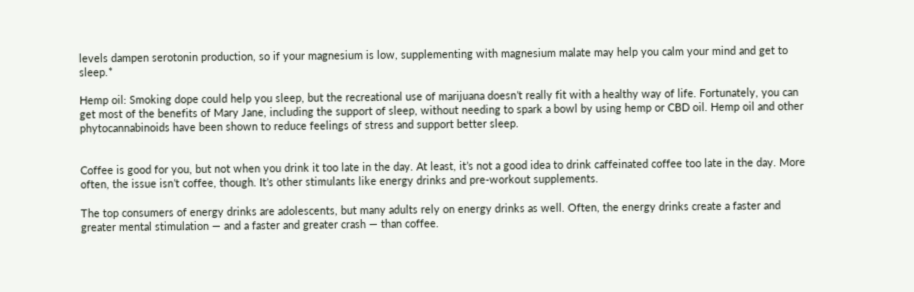levels dampen serotonin production, so if your magnesium is low, supplementing with magnesium malate may help you calm your mind and get to sleep.*

Hemp oil: Smoking dope could help you sleep, but the recreational use of marijuana doesn’t really fit with a healthy way of life. Fortunately, you can get most of the benefits of Mary Jane, including the support of sleep, without needing to spark a bowl by using hemp or CBD oil. Hemp oil and other phytocannabinoids have been shown to reduce feelings of stress and support better sleep.


Coffee is good for you, but not when you drink it too late in the day. At least, it’s not a good idea to drink caffeinated coffee too late in the day. More often, the issue isn’t coffee, though. It’s other stimulants like energy drinks and pre-workout supplements.

The top consumers of energy drinks are adolescents, but many adults rely on energy drinks as well. Often, the energy drinks create a faster and greater mental stimulation — and a faster and greater crash — than coffee.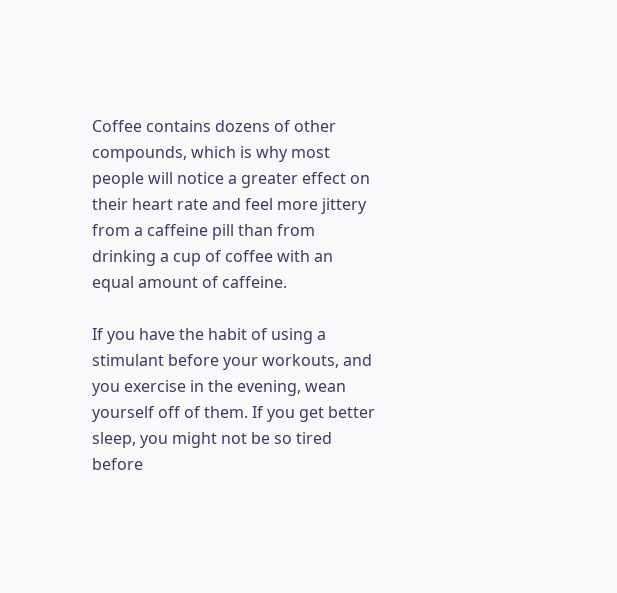Coffee contains dozens of other compounds, which is why most people will notice a greater effect on their heart rate and feel more jittery from a caffeine pill than from drinking a cup of coffee with an equal amount of caffeine.

If you have the habit of using a stimulant before your workouts, and you exercise in the evening, wean yourself off of them. If you get better sleep, you might not be so tired before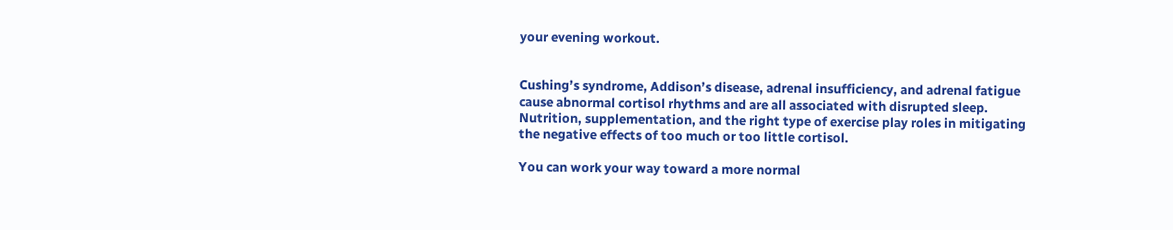your evening workout.


Cushing’s syndrome, Addison’s disease, adrenal insufficiency, and adrenal fatigue cause abnormal cortisol rhythms and are all associated with disrupted sleep. Nutrition, supplementation, and the right type of exercise play roles in mitigating the negative effects of too much or too little cortisol.

You can work your way toward a more normal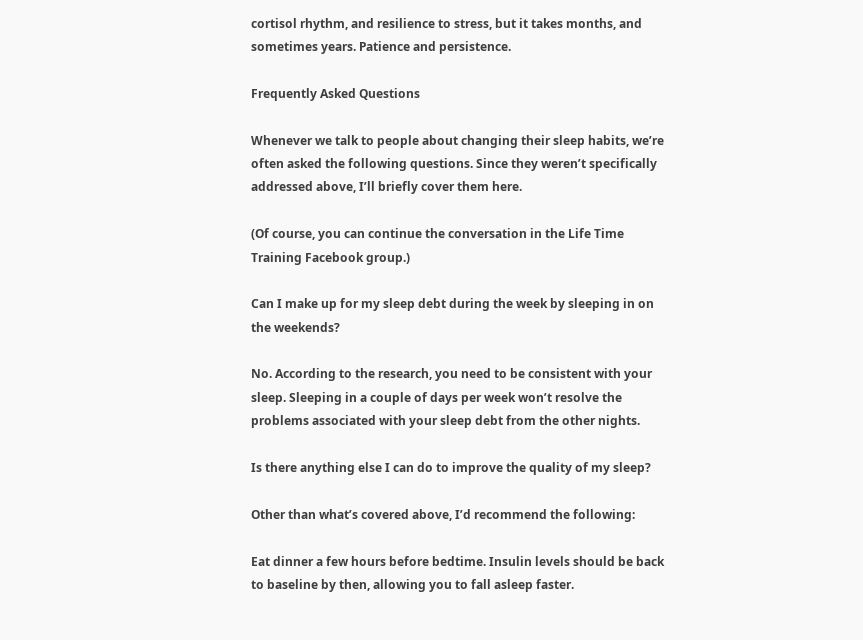cortisol rhythm, and resilience to stress, but it takes months, and sometimes years. Patience and persistence.

Frequently Asked Questions

Whenever we talk to people about changing their sleep habits, we’re often asked the following questions. Since they weren’t specifically addressed above, I’ll briefly cover them here.

(Of course, you can continue the conversation in the Life Time Training Facebook group.)

Can I make up for my sleep debt during the week by sleeping in on the weekends?

No. According to the research, you need to be consistent with your sleep. Sleeping in a couple of days per week won’t resolve the problems associated with your sleep debt from the other nights.

Is there anything else I can do to improve the quality of my sleep?

Other than what’s covered above, I’d recommend the following:

Eat dinner a few hours before bedtime. Insulin levels should be back to baseline by then, allowing you to fall asleep faster.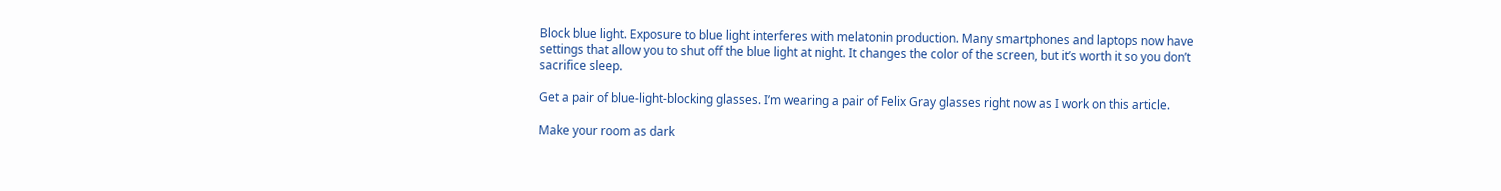Block blue light. Exposure to blue light interferes with melatonin production. Many smartphones and laptops now have settings that allow you to shut off the blue light at night. It changes the color of the screen, but it’s worth it so you don’t sacrifice sleep.

Get a pair of blue-light-blocking glasses. I’m wearing a pair of Felix Gray glasses right now as I work on this article.

Make your room as dark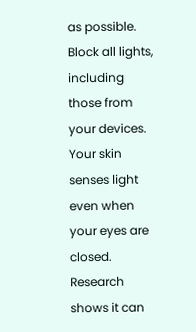as possible. Block all lights, including those from your devices. Your skin senses light even when your eyes are closed. Research shows it can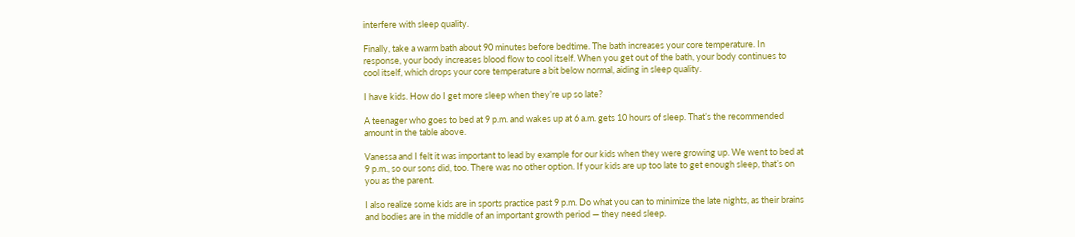interfere with sleep quality.

Finally, take a warm bath about 90 minutes before bedtime. The bath increases your core temperature. In response, your body increases blood flow to cool itself. When you get out of the bath, your body continues to cool itself, which drops your core temperature a bit below normal, aiding in sleep quality.

I have kids. How do I get more sleep when they’re up so late?

A teenager who goes to bed at 9 p.m. and wakes up at 6 a.m. gets 10 hours of sleep. That’s the recommended amount in the table above.

Vanessa and I felt it was important to lead by example for our kids when they were growing up. We went to bed at 9 p.m., so our sons did, too. There was no other option. If your kids are up too late to get enough sleep, that’s on you as the parent.

I also realize some kids are in sports practice past 9 p.m. Do what you can to minimize the late nights, as their brains and bodies are in the middle of an important growth period — they need sleep.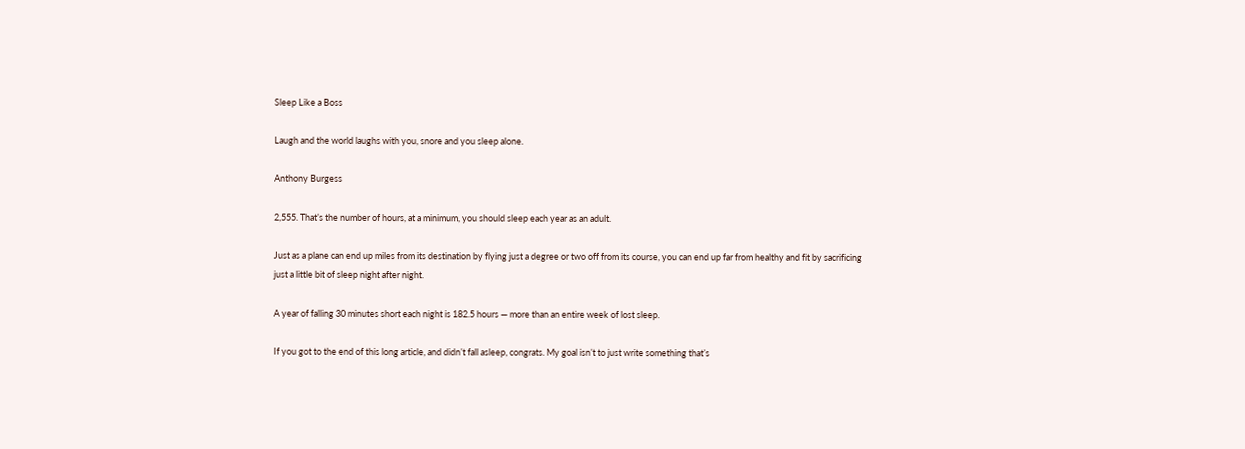Sleep Like a Boss

Laugh and the world laughs with you, snore and you sleep alone.

Anthony Burgess

2,555. That’s the number of hours, at a minimum, you should sleep each year as an adult.

Just as a plane can end up miles from its destination by flying just a degree or two off from its course, you can end up far from healthy and fit by sacrificing just a little bit of sleep night after night.

A year of falling 30 minutes short each night is 182.5 hours — more than an entire week of lost sleep.

If you got to the end of this long article, and didn’t fall asleep, congrats. My goal isn’t to just write something that’s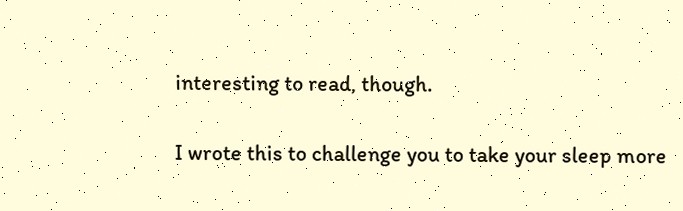interesting to read, though.

I wrote this to challenge you to take your sleep more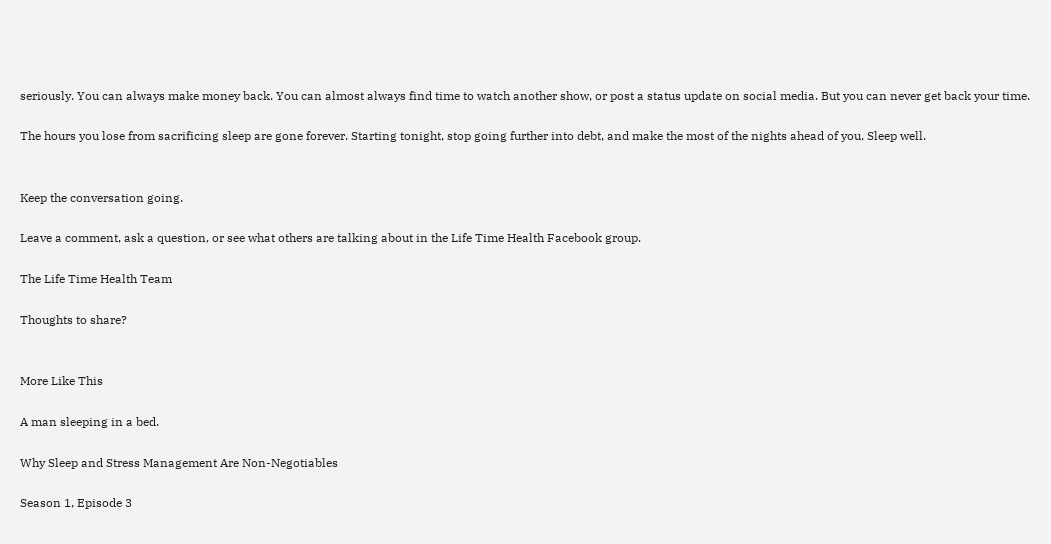seriously. You can always make money back. You can almost always find time to watch another show, or post a status update on social media. But you can never get back your time.

The hours you lose from sacrificing sleep are gone forever. Starting tonight, stop going further into debt, and make the most of the nights ahead of you. Sleep well.


Keep the conversation going.

Leave a comment, ask a question, or see what others are talking about in the Life Time Health Facebook group.

The Life Time Health Team

Thoughts to share?


More Like This

A man sleeping in a bed.

Why Sleep and Stress Management Are Non-Negotiables

Season 1, Episode 3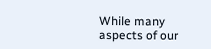While many aspects of our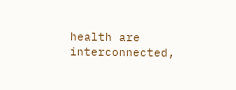health are interconnected,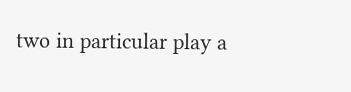two in particular play a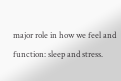major role in how we feel and function: sleep and stress.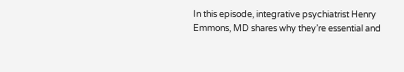In this episode, integrative psychiatrist Henry Emmons, MD shares why they’re essential and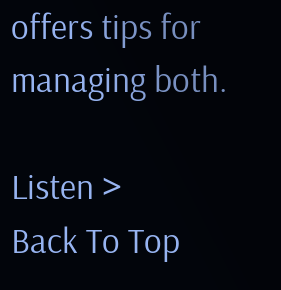offers tips for managing both.

Listen >
Back To Top